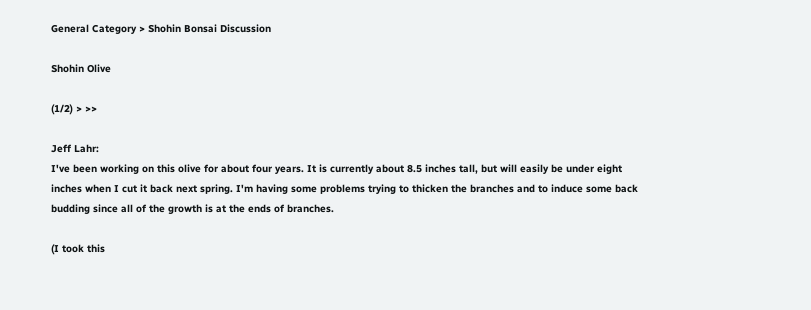General Category > Shohin Bonsai Discussion

Shohin Olive

(1/2) > >>

Jeff Lahr:
I've been working on this olive for about four years. It is currently about 8.5 inches tall, but will easily be under eight inches when I cut it back next spring. I'm having some problems trying to thicken the branches and to induce some back budding since all of the growth is at the ends of branches.

(I took this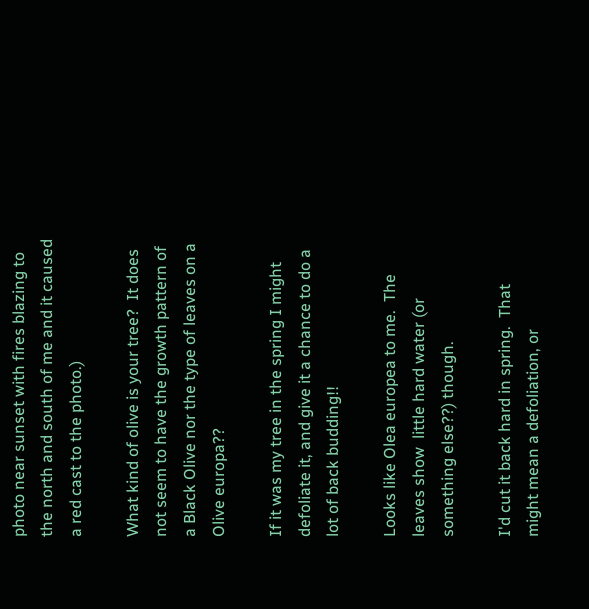photo near sunset with fires blazing to the north and south of me and it caused a red cast to the photo.)

What kind of olive is your tree?  It does not seem to have the growth pattern of  a Black Olive nor the type of leaves on a Olive europa??

If it was my tree in the spring I might defoliate it, and give it a chance to do a lot of back budding!!

Looks like Olea europea to me.  The leaves show  little hard water (or something else??) though.

I'd cut it back hard in spring.  That might mean a defoliation, or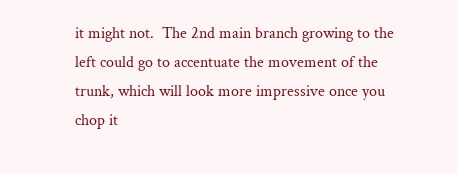it might not.  The 2nd main branch growing to the left could go to accentuate the movement of the trunk, which will look more impressive once you chop it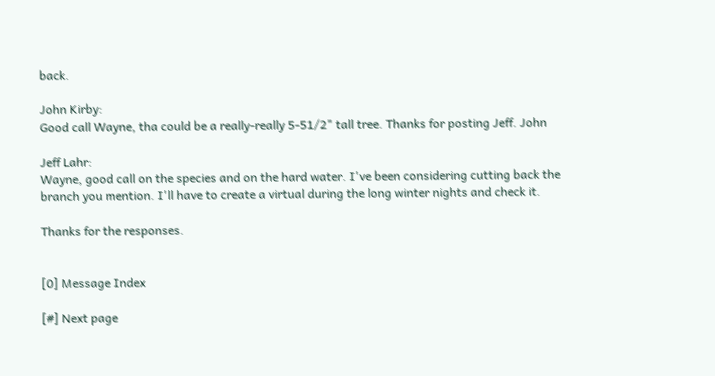back.

John Kirby:
Good call Wayne, tha could be a really-really 5-51/2" tall tree. Thanks for posting Jeff. John

Jeff Lahr:
Wayne, good call on the species and on the hard water. I've been considering cutting back the branch you mention. I'll have to create a virtual during the long winter nights and check it.

Thanks for the responses.


[0] Message Index

[#] Next page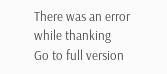There was an error while thanking
Go to full version